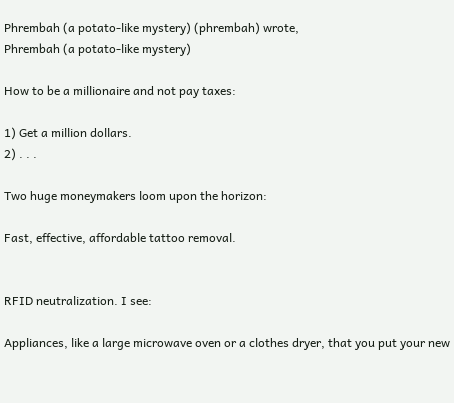Phrembah (a potato-like mystery) (phrembah) wrote,
Phrembah (a potato-like mystery)

How to be a millionaire and not pay taxes:

1) Get a million dollars.
2) . . .

Two huge moneymakers loom upon the horizon:

Fast, effective, affordable tattoo removal.


RFID neutralization. I see:

Appliances, like a large microwave oven or a clothes dryer, that you put your new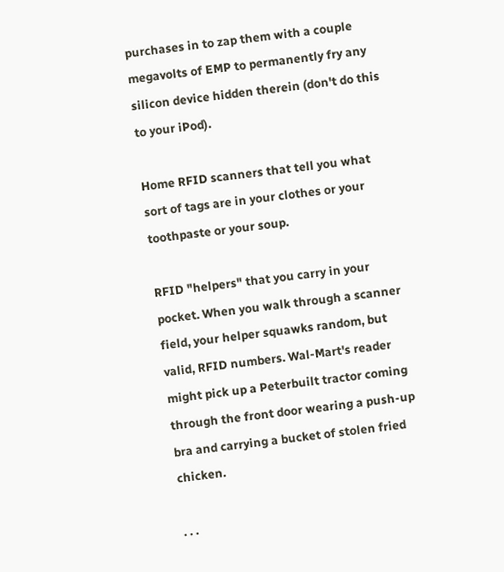purchases in to zap them with a couple megavolts of EMP to permanently fry any silicon device hidden therein (don't do this to your iPod).

Home RFID scanners that tell you what sort of tags are in your clothes or your toothpaste or your soup.

RFID "helpers" that you carry in your pocket. When you walk through a scanner field, your helper squawks random, but valid, RFID numbers. Wal-Mart's reader might pick up a Peterbuilt tractor coming through the front door wearing a push-up bra and carrying a bucket of stolen fried chicken.

. . .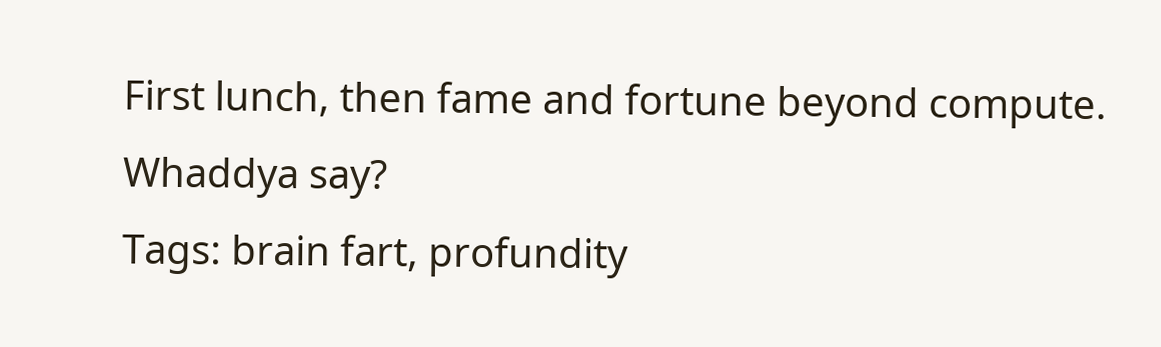First lunch, then fame and fortune beyond compute. Whaddya say?
Tags: brain fart, profundity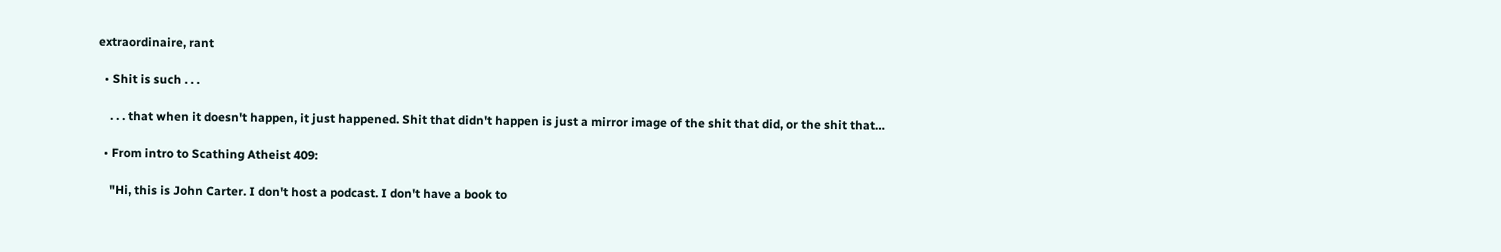extraordinaire, rant

  • Shit is such . . .

    . . . that when it doesn't happen, it just happened. Shit that didn't happen is just a mirror image of the shit that did, or the shit that…

  • From intro to Scathing Atheist 409:

    "Hi, this is John Carter. I don't host a podcast. I don't have a book to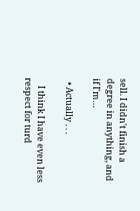sell. I didn't finish a degree in anything, and if I'm…

  • Actually . . .

    I think I have even less respect for turd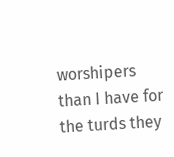worshipers than I have for the turds they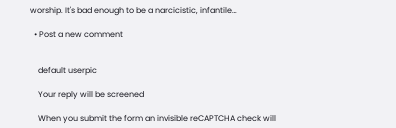worship. It's bad enough to be a narcicistic, infantile…

  • Post a new comment


    default userpic

    Your reply will be screened

    When you submit the form an invisible reCAPTCHA check will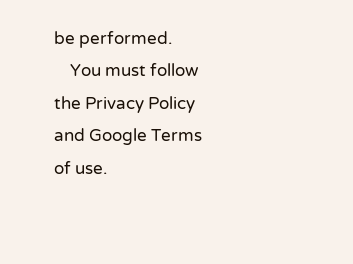be performed.
    You must follow the Privacy Policy and Google Terms of use.